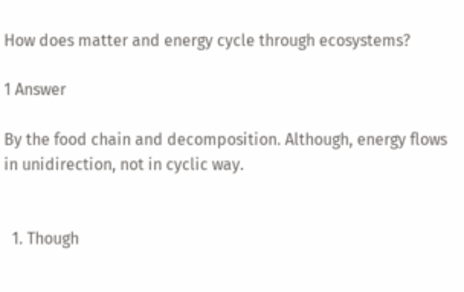How does matter and energy cycle through ecosystems?

1 Answer

By the food chain and decomposition. Although, energy flows in unidirection, not in cyclic way.


  1. Though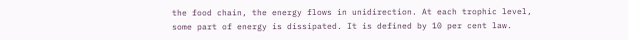the food chain, the energy flows in unidirection. At each trophic level, some part of energy is dissipated. It is defined by 10 per cent law.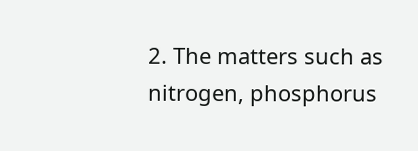2. The matters such as nitrogen, phosphorus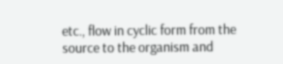etc., flow in cyclic form from the source to the organism and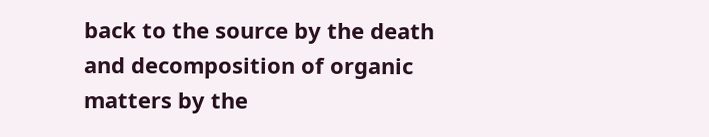back to the source by the death and decomposition of organic matters by the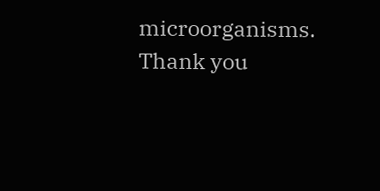microorganisms. Thank you